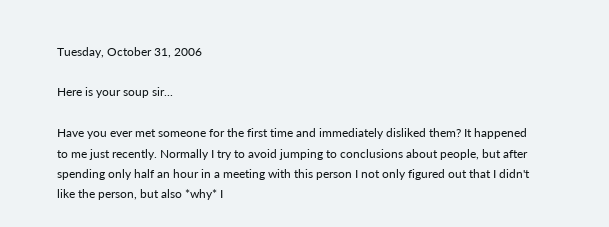Tuesday, October 31, 2006

Here is your soup sir...

Have you ever met someone for the first time and immediately disliked them? It happened to me just recently. Normally I try to avoid jumping to conclusions about people, but after spending only half an hour in a meeting with this person I not only figured out that I didn't like the person, but also *why* I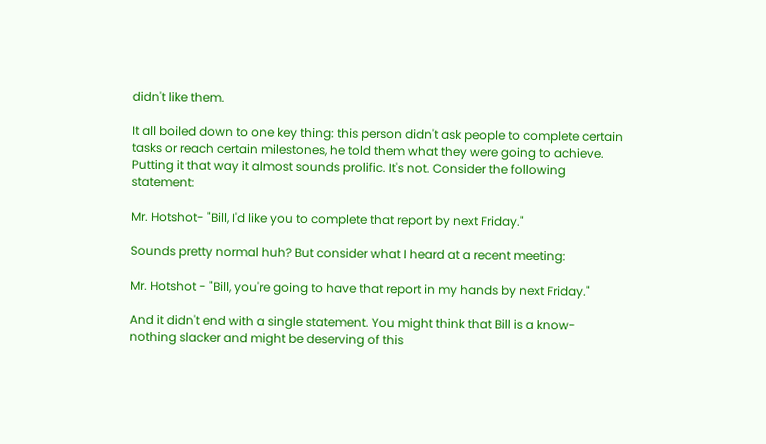didn't like them.

It all boiled down to one key thing: this person didn't ask people to complete certain tasks or reach certain milestones, he told them what they were going to achieve. Putting it that way it almost sounds prolific. It's not. Consider the following statement:

Mr. Hotshot- "Bill, I'd like you to complete that report by next Friday."

Sounds pretty normal huh? But consider what I heard at a recent meeting:

Mr. Hotshot - "Bill, you're going to have that report in my hands by next Friday."

And it didn't end with a single statement. You might think that Bill is a know-nothing slacker and might be deserving of this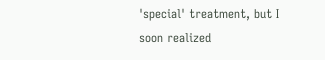'special' treatment, but I soon realized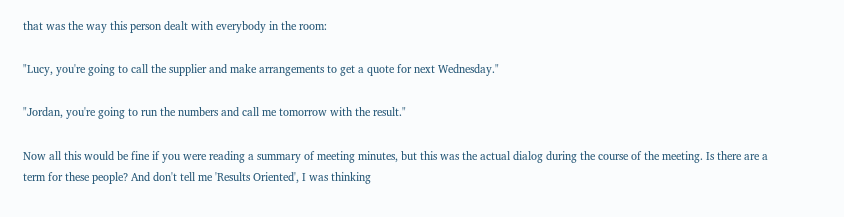that was the way this person dealt with everybody in the room:

"Lucy, you're going to call the supplier and make arrangements to get a quote for next Wednesday."

"Jordan, you're going to run the numbers and call me tomorrow with the result."

Now all this would be fine if you were reading a summary of meeting minutes, but this was the actual dialog during the course of the meeting. Is there are a term for these people? And don't tell me 'Results Oriented', I was thinking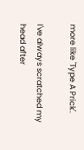more like 'Type A Prick'.

I've always scratched my head after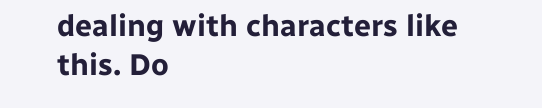dealing with characters like this. Do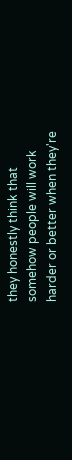they honestly think that somehow people will work harder or better when they're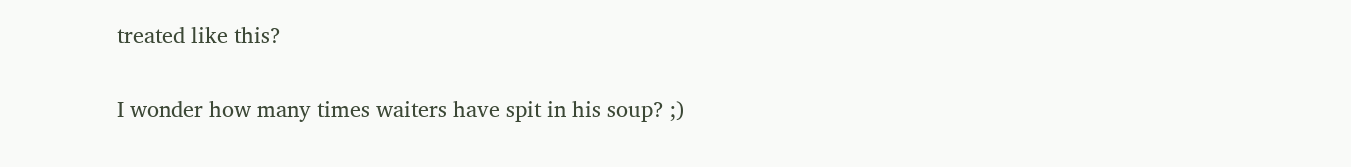treated like this?

I wonder how many times waiters have spit in his soup? ;)